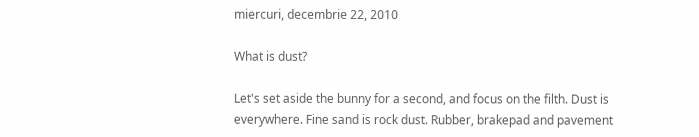miercuri, decembrie 22, 2010

What is dust?

Let's set aside the bunny for a second, and focus on the filth. Dust is everywhere. Fine sand is rock dust. Rubber, brakepad and pavement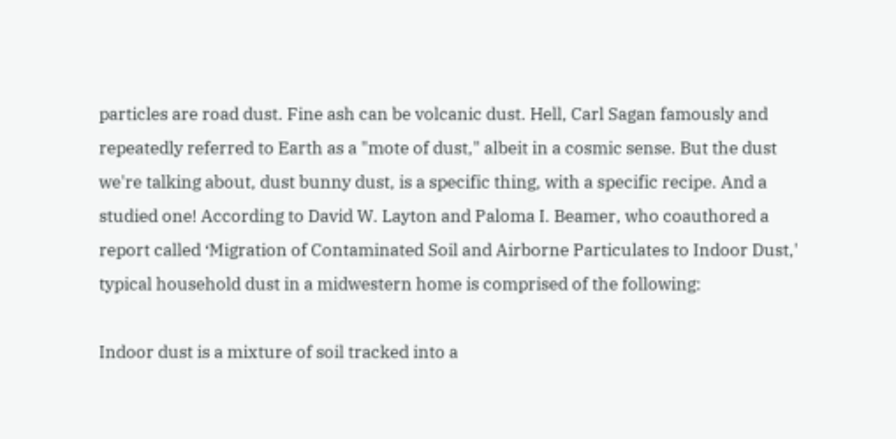particles are road dust. Fine ash can be volcanic dust. Hell, Carl Sagan famously and repeatedly referred to Earth as a "mote of dust," albeit in a cosmic sense. But the dust we're talking about, dust bunny dust, is a specific thing, with a specific recipe. And a studied one! According to David W. Layton and Paloma I. Beamer, who coauthored a report called ‘Migration of Contaminated Soil and Airborne Particulates to Indoor Dust,' typical household dust in a midwestern home is comprised of the following:

Indoor dust is a mixture of soil tracked into a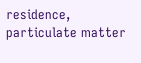residence, particulate matter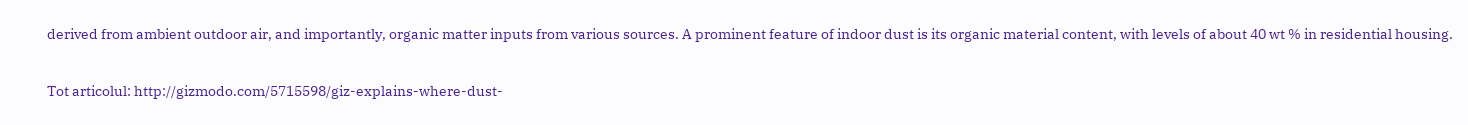derived from ambient outdoor air, and importantly, organic matter inputs from various sources. A prominent feature of indoor dust is its organic material content, with levels of about 40 wt % in residential housing.

Tot articolul: http://gizmodo.com/5715598/giz-explains-where-dust-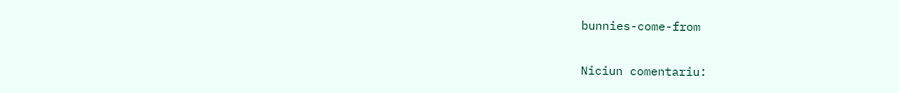bunnies-come-from

Niciun comentariu: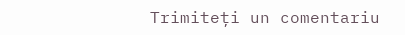Trimiteți un comentariu